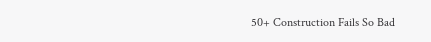50+ Construction Fails So Bad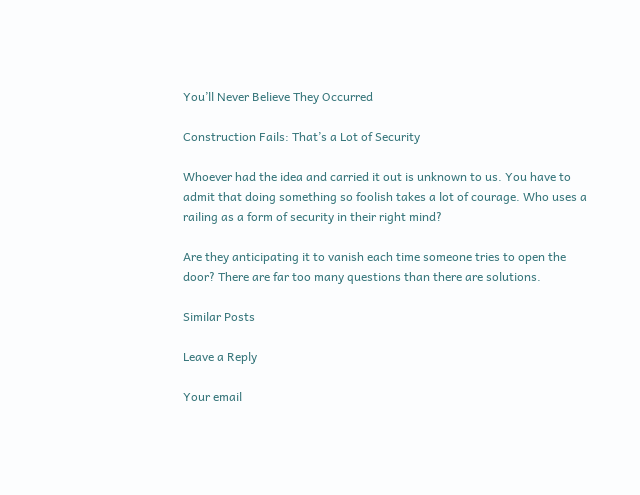You’ll Never Believe They Occurred

Construction Fails: That’s a Lot of Security

Whoever had the idea and carried it out is unknown to us. You have to admit that doing something so foolish takes a lot of courage. Who uses a railing as a form of security in their right mind?

Are they anticipating it to vanish each time someone tries to open the door? There are far too many questions than there are solutions.

Similar Posts

Leave a Reply

Your email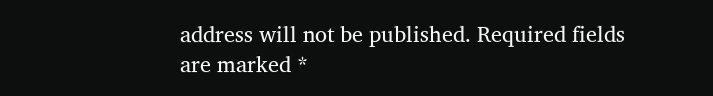address will not be published. Required fields are marked *